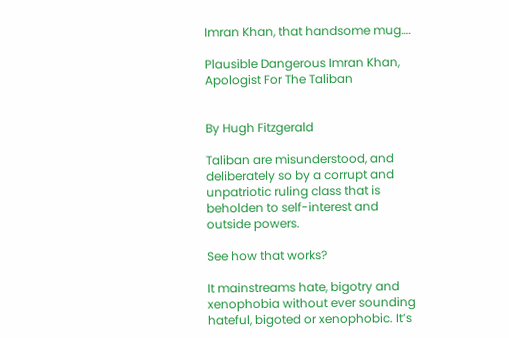Imran Khan, that handsome mug….

Plausible Dangerous Imran Khan, Apologist For The Taliban


By Hugh Fitzgerald

Taliban are misunderstood, and deliberately so by a corrupt and unpatriotic ruling class that is beholden to self-interest and outside powers.

See how that works?

It mainstreams hate, bigotry and xenophobia without ever sounding hateful, bigoted or xenophobic. It’s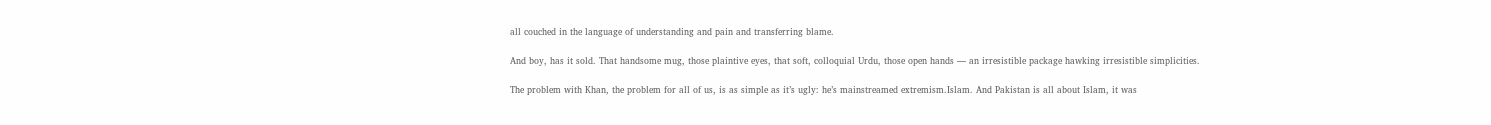all couched in the language of understanding and pain and transferring blame.

And boy, has it sold. That handsome mug, those plaintive eyes, that soft, colloquial Urdu, those open hands — an irresistible package hawking irresistible simplicities.

The problem with Khan, the problem for all of us, is as simple as it’s ugly: he’s mainstreamed extremism.Islam. And Pakistan is all about Islam, it was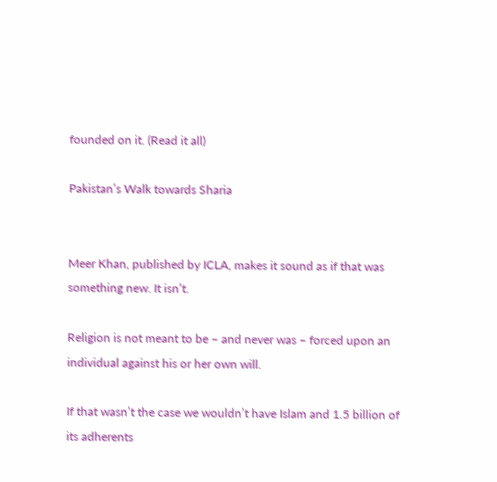founded on it. (Read it all)

Pakistan’s Walk towards Sharia


Meer Khan, published by ICLA, makes it sound as if that was something new. It isn’t.

Religion is not meant to be – and never was – forced upon an individual against his or her own will.

If that wasn’t the case we wouldn’t have Islam and 1.5 billion of its adherents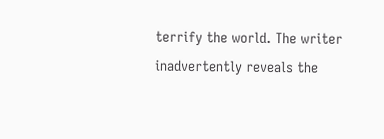terrify the world. The writer inadvertently reveals the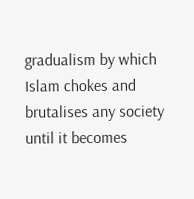gradualism by which Islam chokes and brutalises any society until it becomes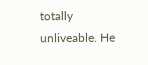totally unliveable. He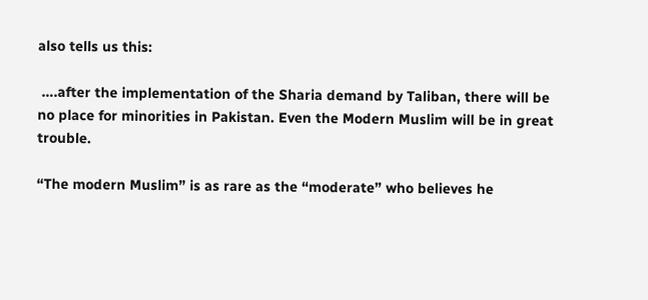also tells us this:

 ….after the implementation of the Sharia demand by Taliban, there will be no place for minorities in Pakistan. Even the Modern Muslim will be in great trouble.

“The modern Muslim” is as rare as the “moderate” who believes he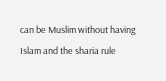can be Muslim without having Islam and the sharia rule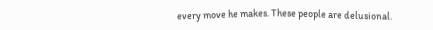every move he makes. These people are delusional.